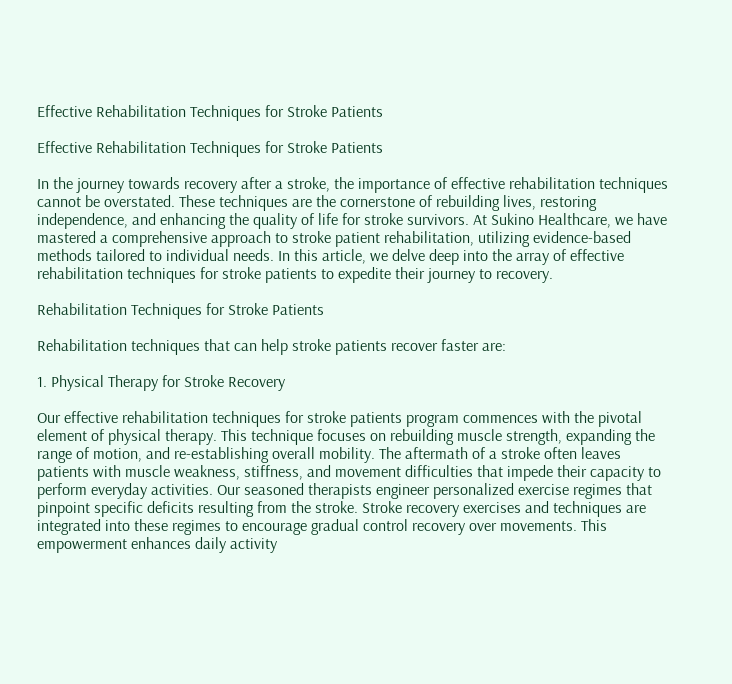Effective Rehabilitation Techniques for Stroke Patients

Effective Rehabilitation Techniques for Stroke Patients

In the journey towards recovery after a stroke, the importance of effective rehabilitation techniques cannot be overstated. These techniques are the cornerstone of rebuilding lives, restoring independence, and enhancing the quality of life for stroke survivors. At Sukino Healthcare, we have mastered a comprehensive approach to stroke patient rehabilitation, utilizing evidence-based methods tailored to individual needs. In this article, we delve deep into the array of effective rehabilitation techniques for stroke patients to expedite their journey to recovery.

Rehabilitation Techniques for Stroke Patients

Rehabilitation techniques that can help stroke patients recover faster are:

1. Physical Therapy for Stroke Recovery

Our effective rehabilitation techniques for stroke patients program commences with the pivotal element of physical therapy. This technique focuses on rebuilding muscle strength, expanding the range of motion, and re-establishing overall mobility. The aftermath of a stroke often leaves patients with muscle weakness, stiffness, and movement difficulties that impede their capacity to perform everyday activities. Our seasoned therapists engineer personalized exercise regimes that pinpoint specific deficits resulting from the stroke. Stroke recovery exercises and techniques are integrated into these regimes to encourage gradual control recovery over movements. This empowerment enhances daily activity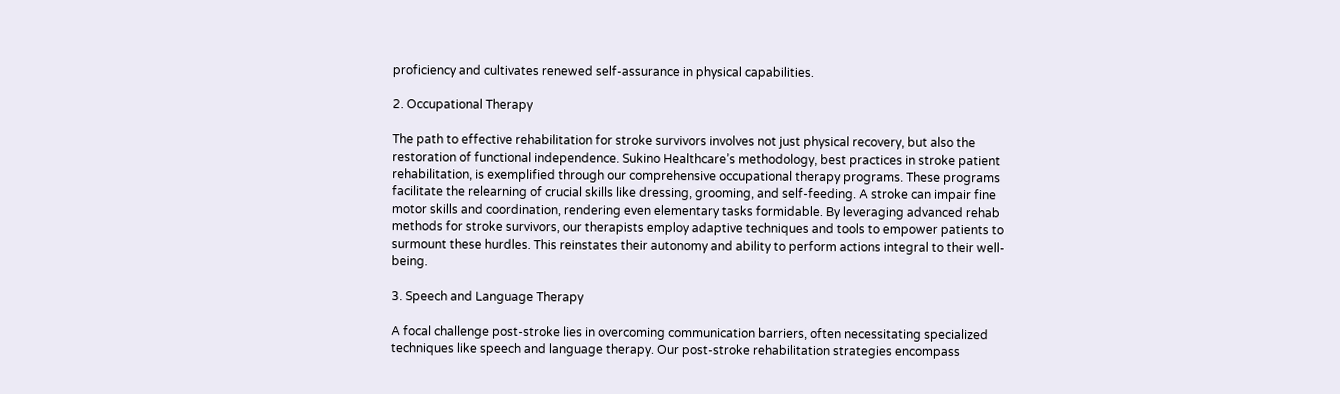proficiency and cultivates renewed self-assurance in physical capabilities.

2. Occupational Therapy

The path to effective rehabilitation for stroke survivors involves not just physical recovery, but also the restoration of functional independence. Sukino Healthcare’s methodology, best practices in stroke patient rehabilitation, is exemplified through our comprehensive occupational therapy programs. These programs facilitate the relearning of crucial skills like dressing, grooming, and self-feeding. A stroke can impair fine motor skills and coordination, rendering even elementary tasks formidable. By leveraging advanced rehab methods for stroke survivors, our therapists employ adaptive techniques and tools to empower patients to surmount these hurdles. This reinstates their autonomy and ability to perform actions integral to their well-being.

3. Speech and Language Therapy

A focal challenge post-stroke lies in overcoming communication barriers, often necessitating specialized techniques like speech and language therapy. Our post-stroke rehabilitation strategies encompass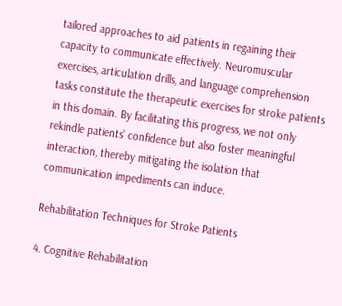tailored approaches to aid patients in regaining their capacity to communicate effectively. Neuromuscular exercises, articulation drills, and language comprehension tasks constitute the therapeutic exercises for stroke patients in this domain. By facilitating this progress, we not only rekindle patients’ confidence but also foster meaningful interaction, thereby mitigating the isolation that communication impediments can induce.

Rehabilitation Techniques for Stroke Patients

4. Cognitive Rehabilitation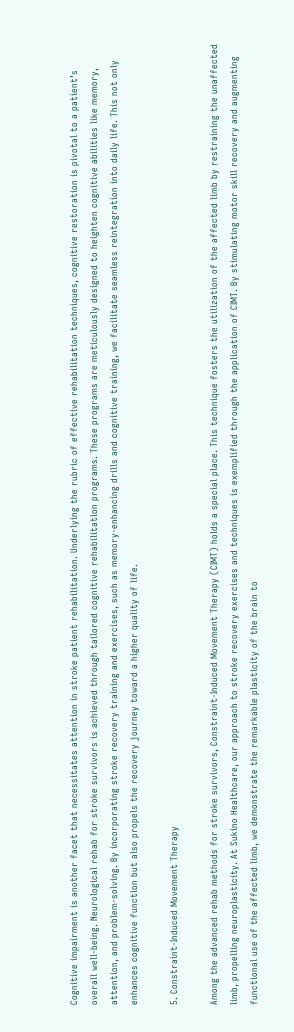Cognitive impairment is another facet that necessitates attention in stroke patient rehabilitation. Underlying the rubric of effective rehabilitation techniques, cognitive restoration is pivotal to a patient’s overall well-being. Neurological rehab for stroke survivors is achieved through tailored cognitive rehabilitation programs. These programs are meticulously designed to heighten cognitive abilities like memory, attention, and problem-solving. By incorporating stroke recovery training and exercises, such as memory-enhancing drills and cognitive training, we facilitate seamless reintegration into daily life. This not only enhances cognitive function but also propels the recovery journey toward a higher quality of life.

5. Constraint-Induced Movement Therapy

Among the advanced rehab methods for stroke survivors, Constraint-Induced Movement Therapy (CIMT) holds a special place. This technique fosters the utilization of the affected limb by restraining the unaffected limb, propelling neuroplasticity. At Sukino Healthcare, our approach to stroke recovery exercises and techniques is exemplified through the application of CIMT. By stimulating motor skill recovery and augmenting functional use of the affected limb, we demonstrate the remarkable plasticity of the brain to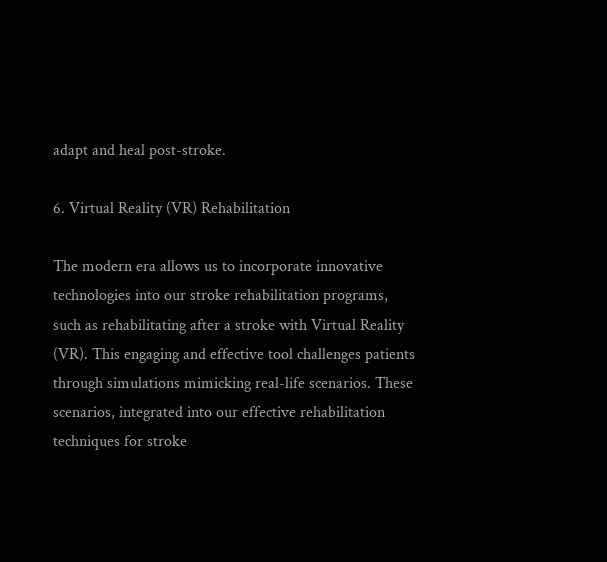adapt and heal post-stroke.

6. Virtual Reality (VR) Rehabilitation

The modern era allows us to incorporate innovative technologies into our stroke rehabilitation programs, such as rehabilitating after a stroke with Virtual Reality (VR). This engaging and effective tool challenges patients through simulations mimicking real-life scenarios. These scenarios, integrated into our effective rehabilitation techniques for stroke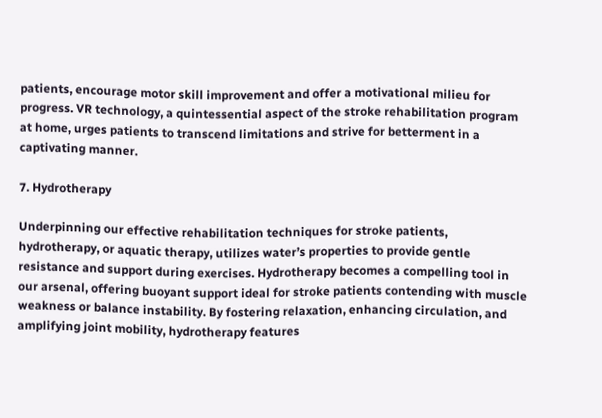patients, encourage motor skill improvement and offer a motivational milieu for progress. VR technology, a quintessential aspect of the stroke rehabilitation program at home, urges patients to transcend limitations and strive for betterment in a captivating manner.

7. Hydrotherapy

Underpinning our effective rehabilitation techniques for stroke patients, hydrotherapy, or aquatic therapy, utilizes water’s properties to provide gentle resistance and support during exercises. Hydrotherapy becomes a compelling tool in our arsenal, offering buoyant support ideal for stroke patients contending with muscle weakness or balance instability. By fostering relaxation, enhancing circulation, and amplifying joint mobility, hydrotherapy features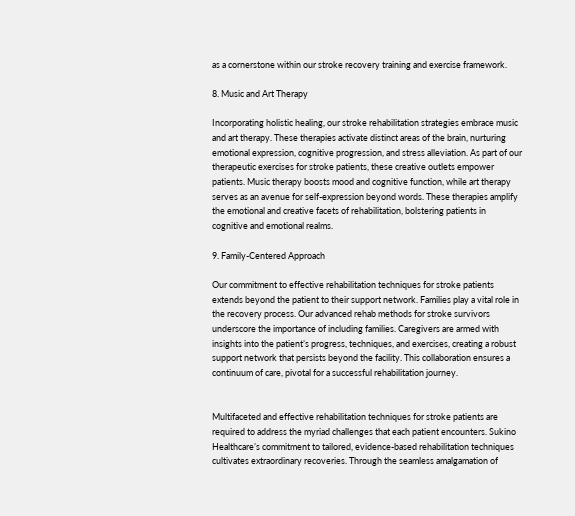as a cornerstone within our stroke recovery training and exercise framework.

8. Music and Art Therapy

Incorporating holistic healing, our stroke rehabilitation strategies embrace music and art therapy. These therapies activate distinct areas of the brain, nurturing emotional expression, cognitive progression, and stress alleviation. As part of our therapeutic exercises for stroke patients, these creative outlets empower patients. Music therapy boosts mood and cognitive function, while art therapy serves as an avenue for self-expression beyond words. These therapies amplify the emotional and creative facets of rehabilitation, bolstering patients in cognitive and emotional realms.

9. Family-Centered Approach

Our commitment to effective rehabilitation techniques for stroke patients extends beyond the patient to their support network. Families play a vital role in the recovery process. Our advanced rehab methods for stroke survivors underscore the importance of including families. Caregivers are armed with insights into the patient’s progress, techniques, and exercises, creating a robust support network that persists beyond the facility. This collaboration ensures a continuum of care, pivotal for a successful rehabilitation journey.


Multifaceted and effective rehabilitation techniques for stroke patients are required to address the myriad challenges that each patient encounters. Sukino Healthcare’s commitment to tailored, evidence-based rehabilitation techniques cultivates extraordinary recoveries. Through the seamless amalgamation of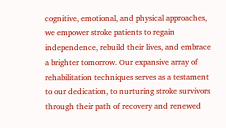cognitive, emotional, and physical approaches, we empower stroke patients to regain independence, rebuild their lives, and embrace a brighter tomorrow. Our expansive array of rehabilitation techniques serves as a testament to our dedication, to nurturing stroke survivors through their path of recovery and renewed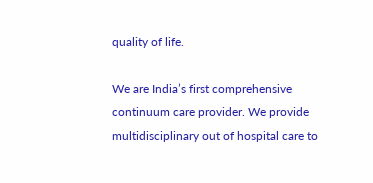quality of life.

We are India’s first comprehensive continuum care provider. We provide multidisciplinary out of hospital care to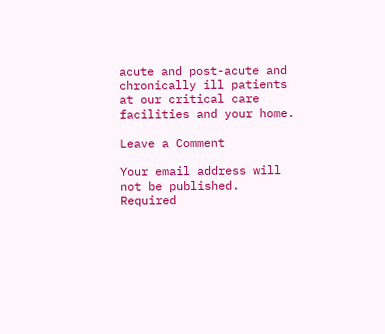acute and post-acute and chronically ill patients at our critical care facilities and your home.

Leave a Comment

Your email address will not be published. Required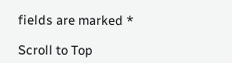fields are marked *

Scroll to Top